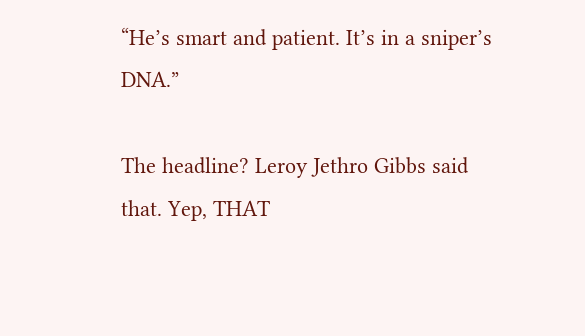“He’s smart and patient. It’s in a sniper’s DNA.”

The headline? Leroy Jethro Gibbs said that. Yep, THAT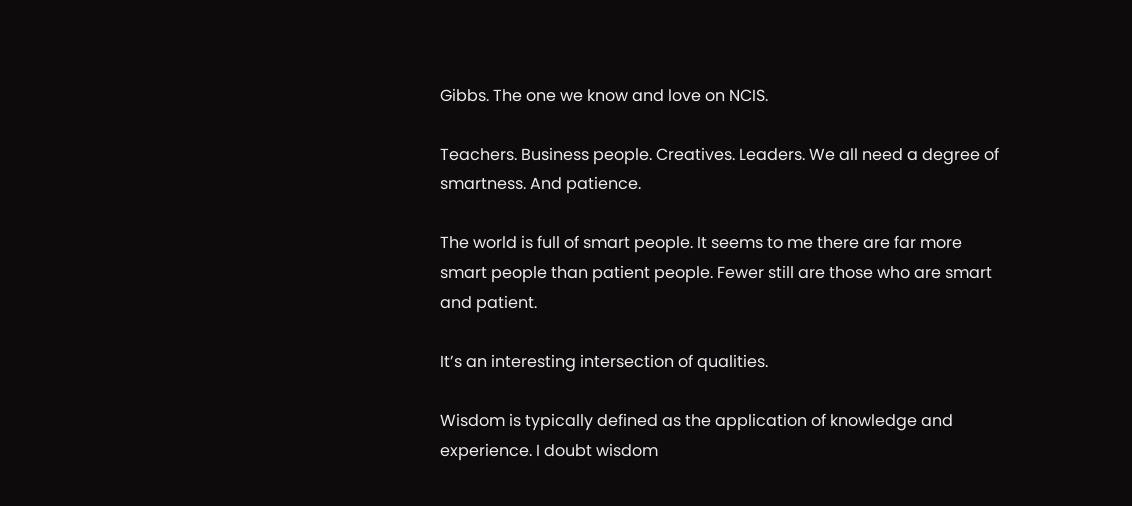Gibbs. The one we know and love on NCIS.

Teachers. Business people. Creatives. Leaders. We all need a degree of smartness. And patience.

The world is full of smart people. It seems to me there are far more smart people than patient people. Fewer still are those who are smart and patient.

It’s an interesting intersection of qualities.

Wisdom is typically defined as the application of knowledge and experience. I doubt wisdom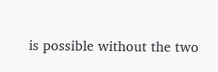is possible without the two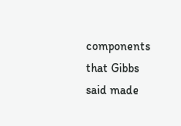components that Gibbs said made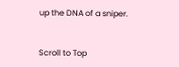up the DNA of a sniper.


Scroll to Top